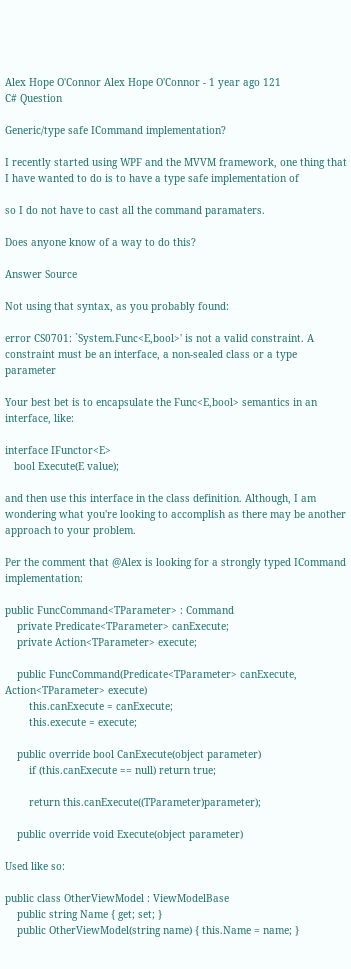Alex Hope O'Connor Alex Hope O'Connor - 1 year ago 121
C# Question

Generic/type safe ICommand implementation?

I recently started using WPF and the MVVM framework, one thing that I have wanted to do is to have a type safe implementation of

so I do not have to cast all the command paramaters.

Does anyone know of a way to do this?

Answer Source

Not using that syntax, as you probably found:

error CS0701: `System.Func<E,bool>' is not a valid constraint. A constraint must be an interface, a non-sealed class or a type parameter

Your best bet is to encapsulate the Func<E,bool> semantics in an interface, like:

interface IFunctor<E>
   bool Execute(E value);

and then use this interface in the class definition. Although, I am wondering what you're looking to accomplish as there may be another approach to your problem.

Per the comment that @Alex is looking for a strongly typed ICommand implementation:

public FuncCommand<TParameter> : Command
    private Predicate<TParameter> canExecute;
    private Action<TParameter> execute;

    public FuncCommand(Predicate<TParameter> canExecute, Action<TParameter> execute)
        this.canExecute = canExecute;
        this.execute = execute;

    public override bool CanExecute(object parameter)
        if (this.canExecute == null) return true;

        return this.canExecute((TParameter)parameter);

    public override void Execute(object parameter)

Used like so:

public class OtherViewModel : ViewModelBase
    public string Name { get; set; }
    public OtherViewModel(string name) { this.Name = name; }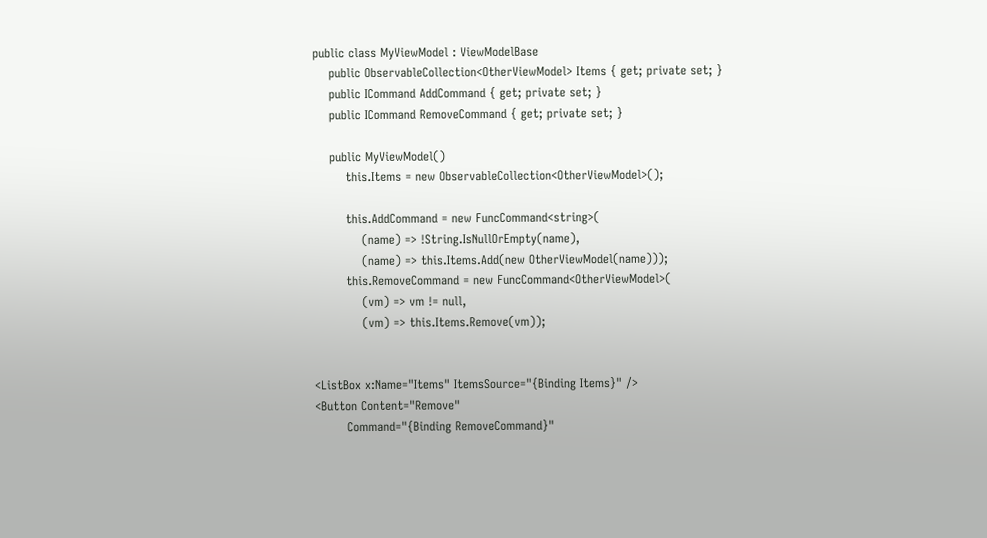public class MyViewModel : ViewModelBase
    public ObservableCollection<OtherViewModel> Items { get; private set; }
    public ICommand AddCommand { get; private set; }
    public ICommand RemoveCommand { get; private set; }

    public MyViewModel()
        this.Items = new ObservableCollection<OtherViewModel>();

        this.AddCommand = new FuncCommand<string>(
            (name) => !String.IsNullOrEmpty(name),
            (name) => this.Items.Add(new OtherViewModel(name)));
        this.RemoveCommand = new FuncCommand<OtherViewModel>(
            (vm) => vm != null,
            (vm) => this.Items.Remove(vm));


<ListBox x:Name="Items" ItemsSource="{Binding Items}" />
<Button Content="Remove"
        Command="{Binding RemoveCommand}"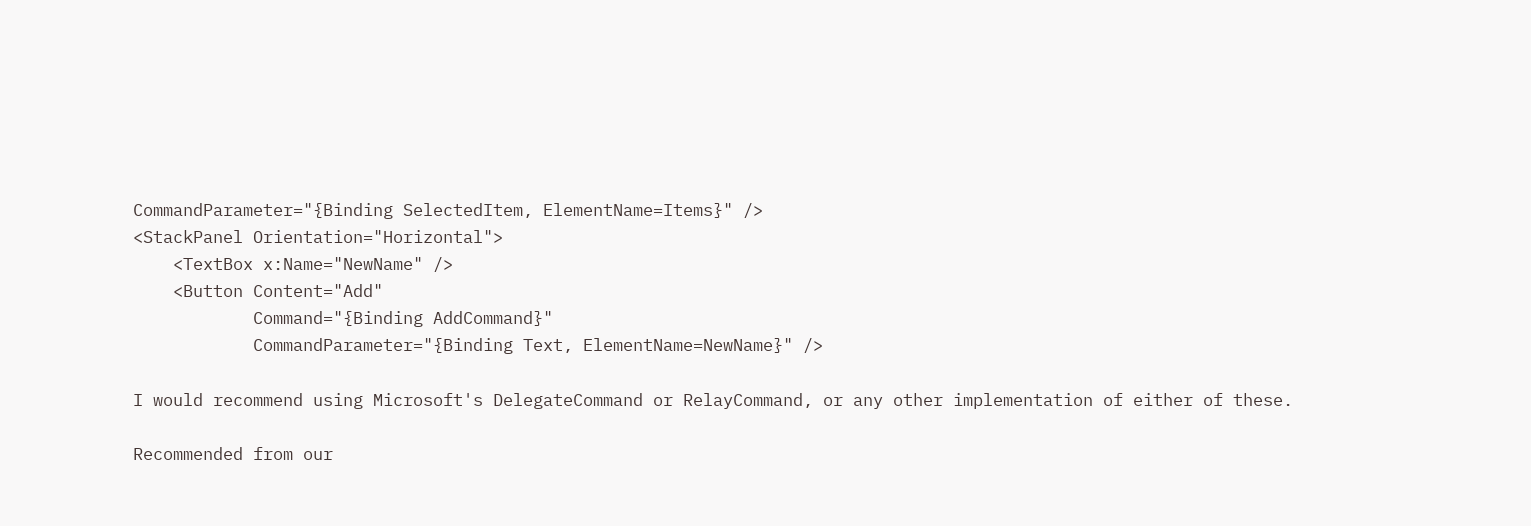CommandParameter="{Binding SelectedItem, ElementName=Items}" />
<StackPanel Orientation="Horizontal">
    <TextBox x:Name="NewName" />
    <Button Content="Add"
            Command="{Binding AddCommand}"
            CommandParameter="{Binding Text, ElementName=NewName}" />

I would recommend using Microsoft's DelegateCommand or RelayCommand, or any other implementation of either of these.

Recommended from our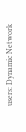users: Dynamic Network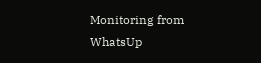Monitoring from WhatsUp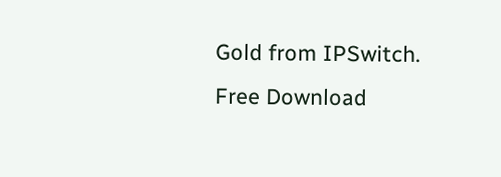Gold from IPSwitch. Free Download